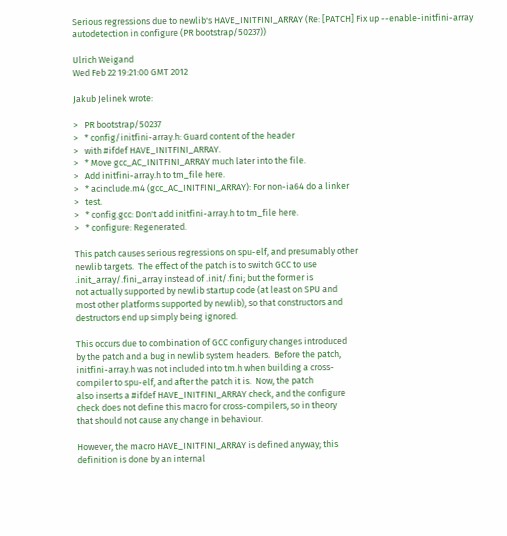Serious regressions due to newlib's HAVE_INITFINI_ARRAY (Re: [PATCH] Fix up --enable-initfini-array autodetection in configure (PR bootstrap/50237))

Ulrich Weigand
Wed Feb 22 19:21:00 GMT 2012

Jakub Jelinek wrote:

>   PR bootstrap/50237
>   * config/initfini-array.h: Guard content of the header
>   with #ifdef HAVE_INITFINI_ARRAY.
>   * Move gcc_AC_INITFINI_ARRAY much later into the file.
>   Add initfini-array.h to tm_file here.
>   * acinclude.m4 (gcc_AC_INITFINI_ARRAY): For non-ia64 do a linker
>   test.
>   * config.gcc: Don't add initfini-array.h to tm_file here.
>   * configure: Regenerated.

This patch causes serious regressions on spu-elf, and presumably other
newlib targets.  The effect of the patch is to switch GCC to use
.init_array/.fini_array instead of .init/.fini; but the former is
not actually supported by newlib startup code (at least on SPU and
most other platforms supported by newlib), so that constructors and
destructors end up simply being ignored.

This occurs due to combination of GCC configury changes introduced
by the patch and a bug in newlib system headers.  Before the patch,
initfini-array.h was not included into tm.h when building a cross-
compiler to spu-elf, and after the patch it is.  Now, the patch
also inserts a #ifdef HAVE_INITFINI_ARRAY check, and the configure
check does not define this macro for cross-compilers, so in theory
that should not cause any change in behaviour.

However, the macro HAVE_INITFINI_ARRAY is defined anyway; this
definition is done by an internal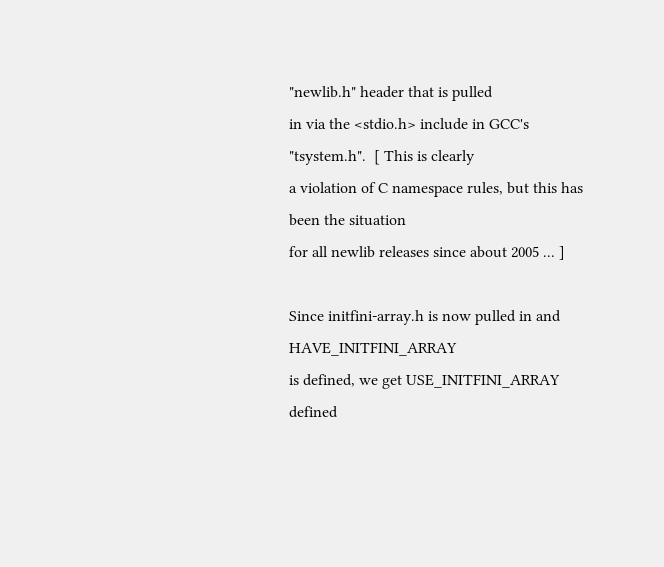"newlib.h" header that is pulled
in via the <stdio.h> include in GCC's "tsystem.h".  [ This is clearly
a violation of C namespace rules, but this has been the situation
for all newlib releases since about 2005 ... ]

Since initfini-array.h is now pulled in and HAVE_INITFINI_ARRAY
is defined, we get USE_INITFINI_ARRAY defined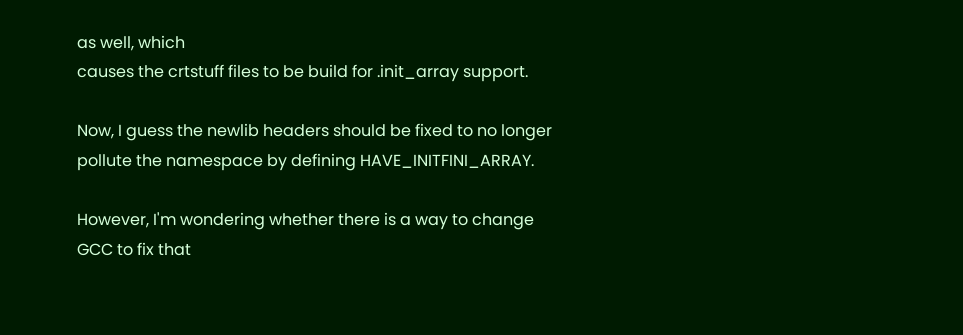as well, which
causes the crtstuff files to be build for .init_array support.

Now, I guess the newlib headers should be fixed to no longer
pollute the namespace by defining HAVE_INITFINI_ARRAY.

However, I'm wondering whether there is a way to change
GCC to fix that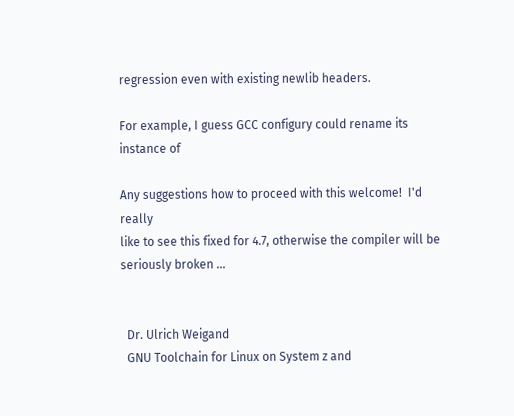regression even with existing newlib headers.

For example, I guess GCC configury could rename its instance of

Any suggestions how to proceed with this welcome!  I'd really
like to see this fixed for 4.7, otherwise the compiler will be
seriously broken ...


  Dr. Ulrich Weigand
  GNU Toolchain for Linux on System z and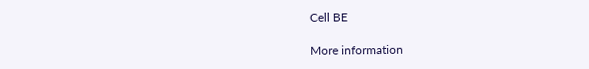Cell BE

More information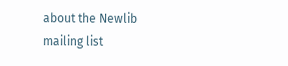about the Newlib mailing list